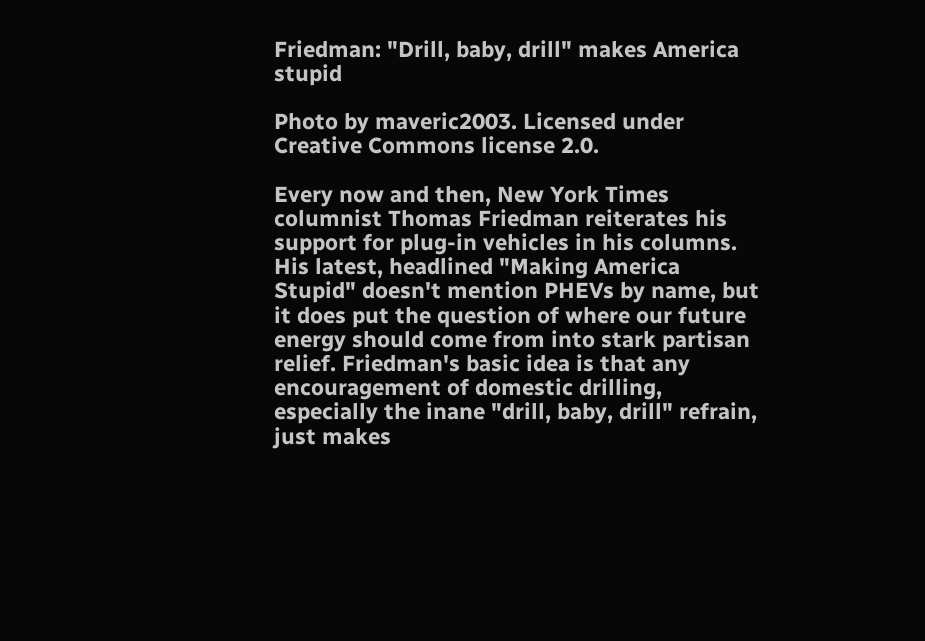Friedman: "Drill, baby, drill" makes America stupid

Photo by maveric2003. Licensed under Creative Commons license 2.0.

Every now and then, New York Times columnist Thomas Friedman reiterates his support for plug-in vehicles in his columns. His latest, headlined "Making America Stupid" doesn't mention PHEVs by name, but it does put the question of where our future energy should come from into stark partisan relief. Friedman's basic idea is that any encouragement of domestic drilling, especially the inane "drill, baby, drill" refrain, just makes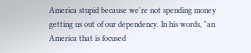America stupid because we're not spending money getting us out of our dependency. In his words, "an America that is focused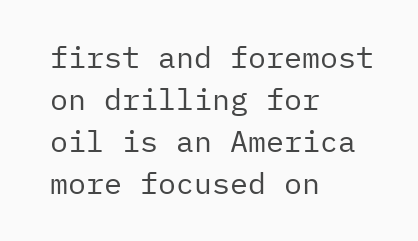first and foremost on drilling for oil is an America more focused on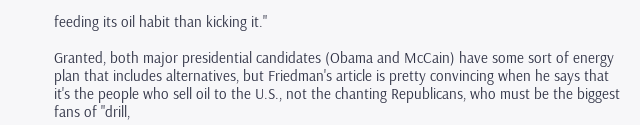feeding its oil habit than kicking it."

Granted, both major presidential candidates (Obama and McCain) have some sort of energy plan that includes alternatives, but Friedman's article is pretty convincing when he says that it's the people who sell oil to the U.S., not the chanting Republicans, who must be the biggest fans of "drill,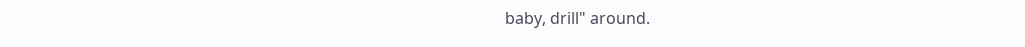baby, drill" around.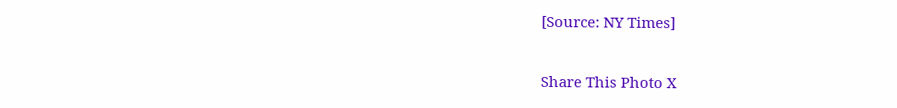[Source: NY Times]

Share This Photo X